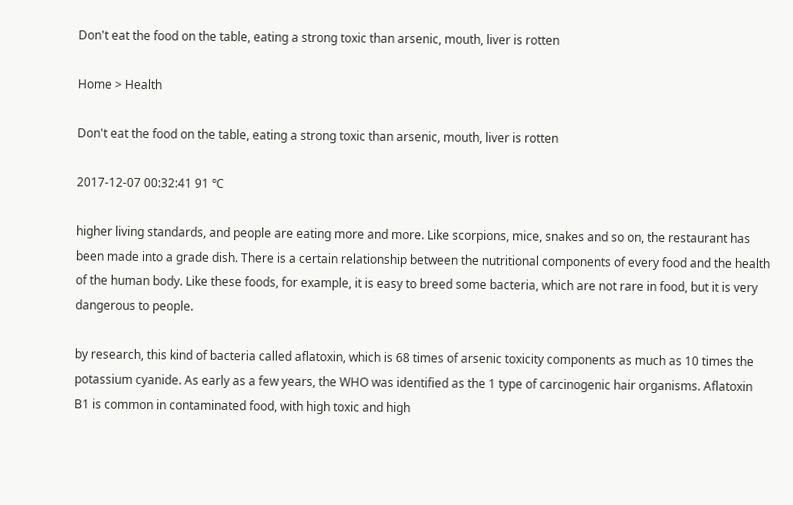Don't eat the food on the table, eating a strong toxic than arsenic, mouth, liver is rotten

Home > Health

Don't eat the food on the table, eating a strong toxic than arsenic, mouth, liver is rotten

2017-12-07 00:32:41 91 ℃

higher living standards, and people are eating more and more. Like scorpions, mice, snakes and so on, the restaurant has been made into a grade dish. There is a certain relationship between the nutritional components of every food and the health of the human body. Like these foods, for example, it is easy to breed some bacteria, which are not rare in food, but it is very dangerous to people.

by research, this kind of bacteria called aflatoxin, which is 68 times of arsenic toxicity components as much as 10 times the potassium cyanide. As early as a few years, the WHO was identified as the 1 type of carcinogenic hair organisms. Aflatoxin B1 is common in contaminated food, with high toxic and high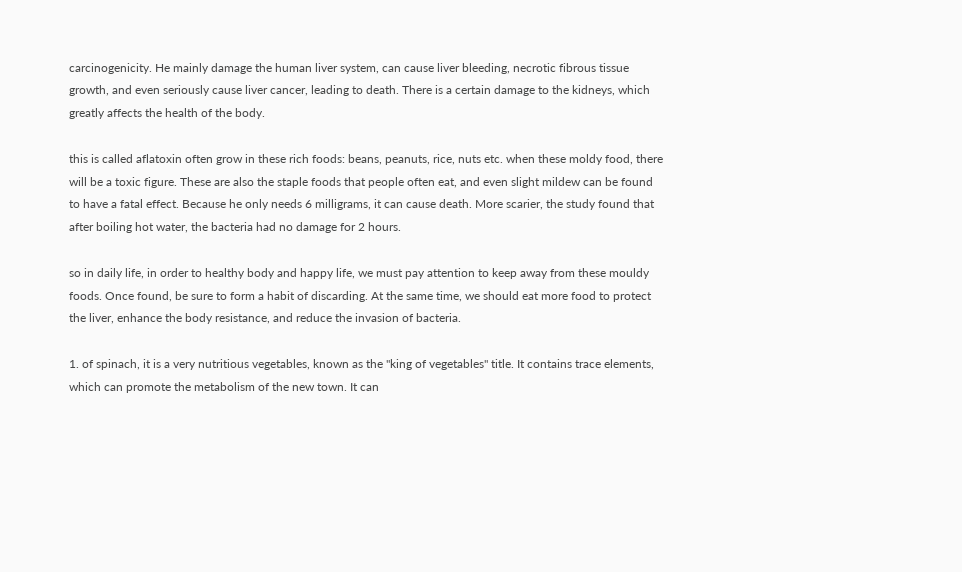carcinogenicity. He mainly damage the human liver system, can cause liver bleeding, necrotic fibrous tissue growth, and even seriously cause liver cancer, leading to death. There is a certain damage to the kidneys, which greatly affects the health of the body.

this is called aflatoxin often grow in these rich foods: beans, peanuts, rice, nuts etc. when these moldy food, there will be a toxic figure. These are also the staple foods that people often eat, and even slight mildew can be found to have a fatal effect. Because he only needs 6 milligrams, it can cause death. More scarier, the study found that after boiling hot water, the bacteria had no damage for 2 hours.

so in daily life, in order to healthy body and happy life, we must pay attention to keep away from these mouldy foods. Once found, be sure to form a habit of discarding. At the same time, we should eat more food to protect the liver, enhance the body resistance, and reduce the invasion of bacteria.

1. of spinach, it is a very nutritious vegetables, known as the "king of vegetables" title. It contains trace elements, which can promote the metabolism of the new town. It can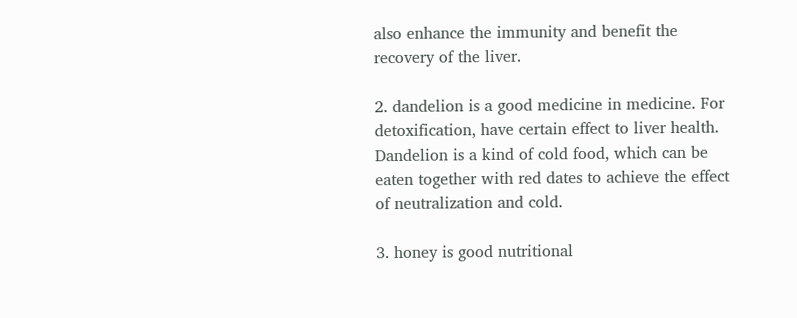also enhance the immunity and benefit the recovery of the liver.

2. dandelion is a good medicine in medicine. For detoxification, have certain effect to liver health. Dandelion is a kind of cold food, which can be eaten together with red dates to achieve the effect of neutralization and cold.

3. honey is good nutritional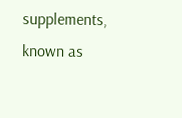supplements, known as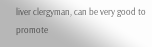liver clergyman, can be very good to promote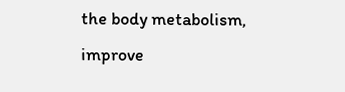the body metabolism, improve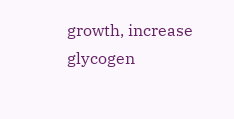growth, increase glycogen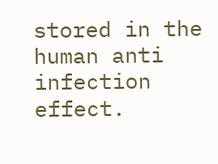stored in the human anti infection effect.